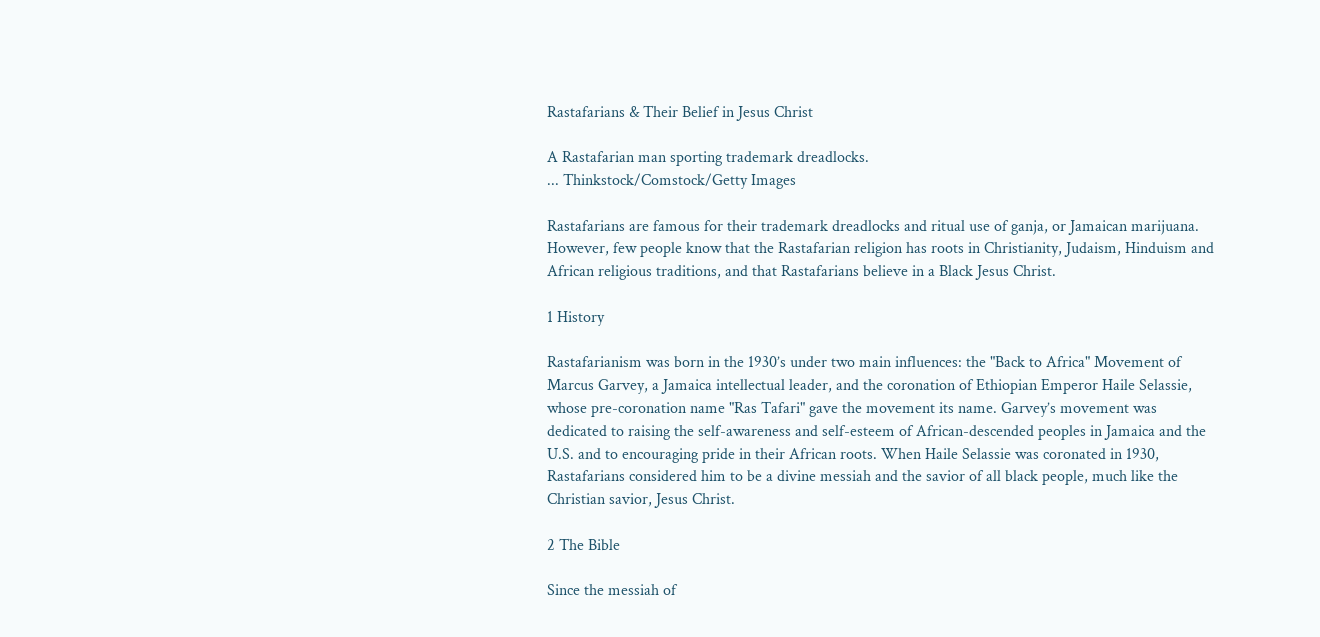Rastafarians & Their Belief in Jesus Christ

A Rastafarian man sporting trademark dreadlocks.
... Thinkstock/Comstock/Getty Images

Rastafarians are famous for their trademark dreadlocks and ritual use of ganja, or Jamaican marijuana. However, few people know that the Rastafarian religion has roots in Christianity, Judaism, Hinduism and African religious traditions, and that Rastafarians believe in a Black Jesus Christ.

1 History

Rastafarianism was born in the 1930’s under two main influences: the "Back to Africa" Movement of Marcus Garvey, a Jamaica intellectual leader, and the coronation of Ethiopian Emperor Haile Selassie, whose pre-coronation name "Ras Tafari" gave the movement its name. Garvey’s movement was dedicated to raising the self-awareness and self-esteem of African-descended peoples in Jamaica and the U.S. and to encouraging pride in their African roots. When Haile Selassie was coronated in 1930, Rastafarians considered him to be a divine messiah and the savior of all black people, much like the Christian savior, Jesus Christ.

2 The Bible

Since the messiah of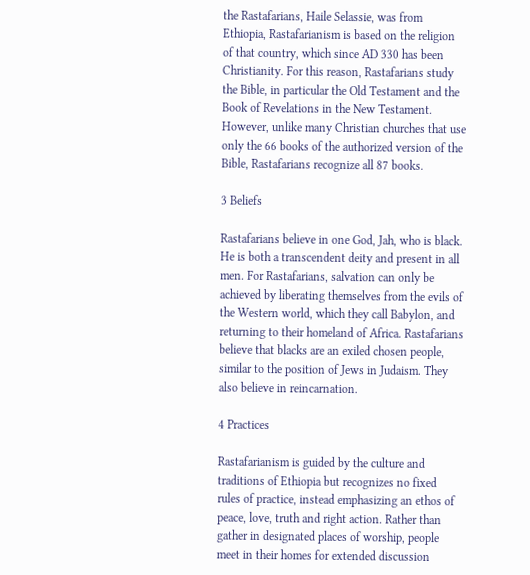the Rastafarians, Haile Selassie, was from Ethiopia, Rastafarianism is based on the religion of that country, which since AD 330 has been Christianity. For this reason, Rastafarians study the Bible, in particular the Old Testament and the Book of Revelations in the New Testament. However, unlike many Christian churches that use only the 66 books of the authorized version of the Bible, Rastafarians recognize all 87 books.

3 Beliefs

Rastafarians believe in one God, Jah, who is black. He is both a transcendent deity and present in all men. For Rastafarians, salvation can only be achieved by liberating themselves from the evils of the Western world, which they call Babylon, and returning to their homeland of Africa. Rastafarians believe that blacks are an exiled chosen people, similar to the position of Jews in Judaism. They also believe in reincarnation.

4 Practices

Rastafarianism is guided by the culture and traditions of Ethiopia but recognizes no fixed rules of practice, instead emphasizing an ethos of peace, love, truth and right action. Rather than gather in designated places of worship, people meet in their homes for extended discussion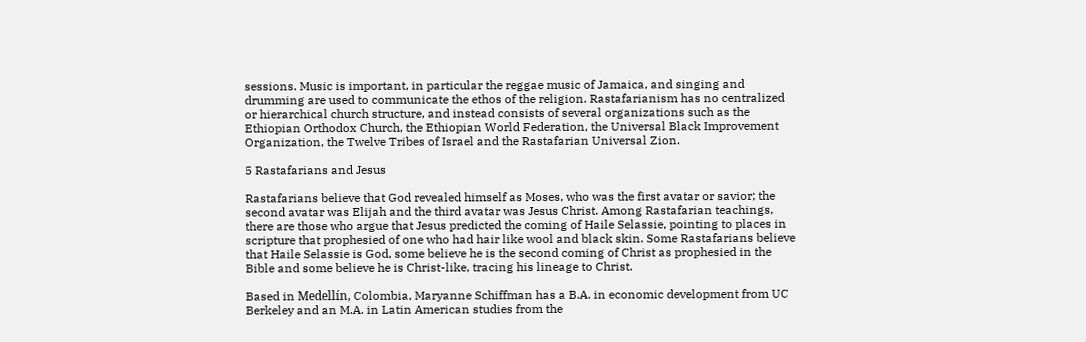sessions. Music is important, in particular the reggae music of Jamaica, and singing and drumming are used to communicate the ethos of the religion. Rastafarianism has no centralized or hierarchical church structure, and instead consists of several organizations such as the Ethiopian Orthodox Church, the Ethiopian World Federation, the Universal Black Improvement Organization, the Twelve Tribes of Israel and the Rastafarian Universal Zion.

5 Rastafarians and Jesus

Rastafarians believe that God revealed himself as Moses, who was the first avatar or savior; the second avatar was Elijah and the third avatar was Jesus Christ. Among Rastafarian teachings, there are those who argue that Jesus predicted the coming of Haile Selassie, pointing to places in scripture that prophesied of one who had hair like wool and black skin. Some Rastafarians believe that Haile Selassie is God, some believe he is the second coming of Christ as prophesied in the Bible and some believe he is Christ-like, tracing his lineage to Christ.

Based in Medellín, Colombia, Maryanne Schiffman has a B.A. in economic development from UC Berkeley and an M.A. in Latin American studies from the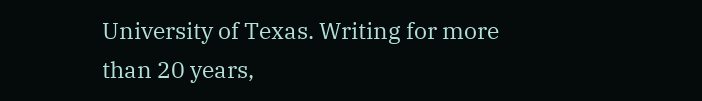University of Texas. Writing for more than 20 years,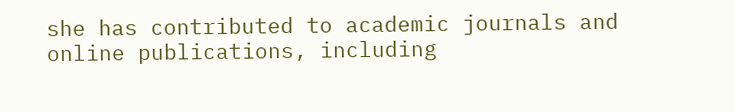she has contributed to academic journals and online publications, including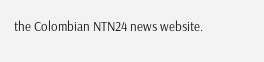the Colombian NTN24 news website.